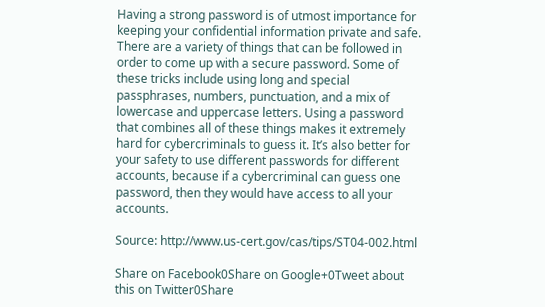Having a strong password is of utmost importance for keeping your confidential information private and safe. There are a variety of things that can be followed in order to come up with a secure password. Some of these tricks include using long and special passphrases, numbers, punctuation, and a mix of lowercase and uppercase letters. Using a password that combines all of these things makes it extremely hard for cybercriminals to guess it. It’s also better for your safety to use different passwords for different accounts, because if a cybercriminal can guess one password, then they would have access to all your accounts.

Source: http://www.us-cert.gov/cas/tips/ST04-002.html

Share on Facebook0Share on Google+0Tweet about this on Twitter0Share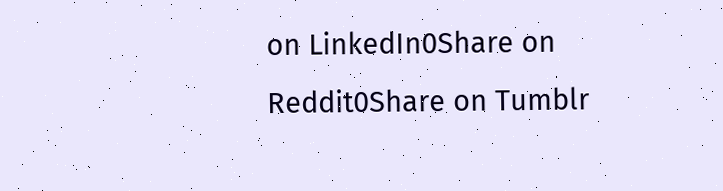on LinkedIn0Share on Reddit0Share on Tumblr